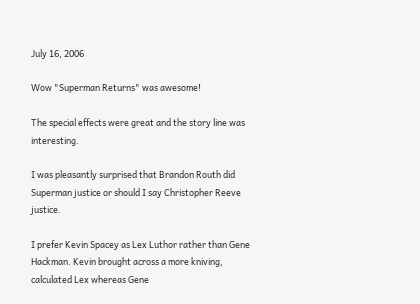July 16, 2006

Wow "Superman Returns" was awesome!

The special effects were great and the story line was interesting.

I was pleasantly surprised that Brandon Routh did Superman justice or should I say Christopher Reeve justice.

I prefer Kevin Spacey as Lex Luthor rather than Gene Hackman. Kevin brought across a more kniving, calculated Lex whereas Gene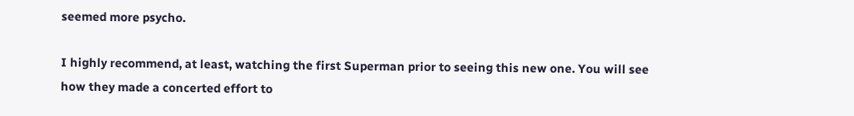seemed more psycho.

I highly recommend, at least, watching the first Superman prior to seeing this new one. You will see how they made a concerted effort to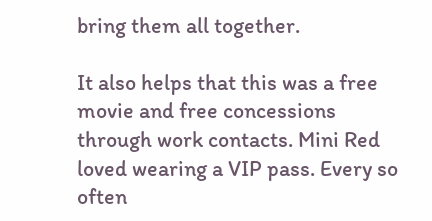bring them all together.

It also helps that this was a free movie and free concessions through work contacts. Mini Red loved wearing a VIP pass. Every so often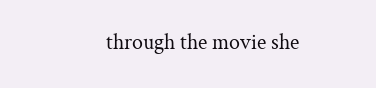through the movie she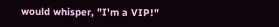would whisper, "I'm a VIP!"